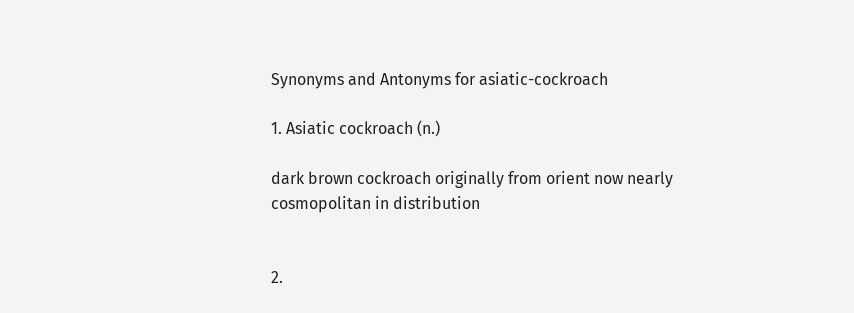Synonyms and Antonyms for asiatic-cockroach

1. Asiatic cockroach (n.)

dark brown cockroach originally from orient now nearly cosmopolitan in distribution


2.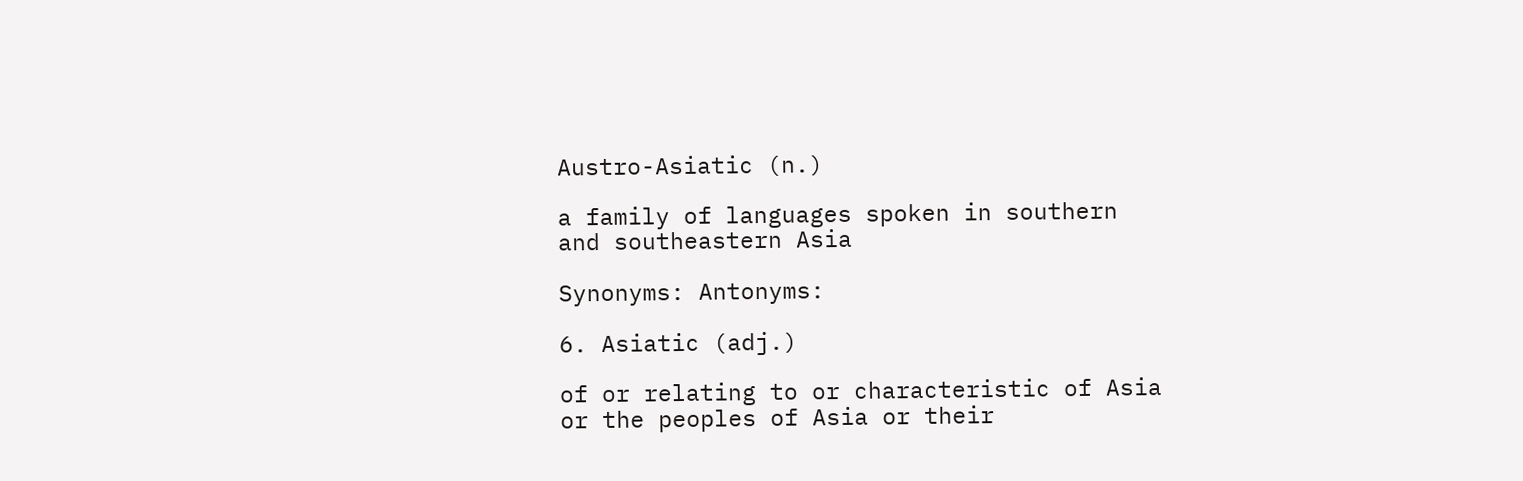Austro-Asiatic (n.)

a family of languages spoken in southern and southeastern Asia

Synonyms: Antonyms:

6. Asiatic (adj.)

of or relating to or characteristic of Asia or the peoples of Asia or their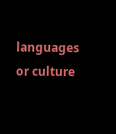languages or culture